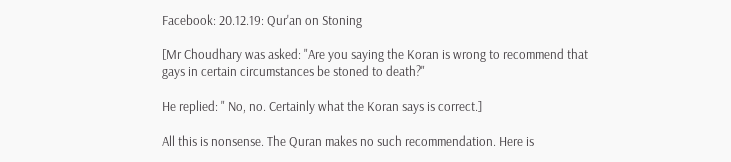Facebook: 20.12.19: Qur'an on Stoning

[Mr Choudhary was asked: "Are you saying the Koran is wrong to recommend that gays in certain circumstances be stoned to death?"

He replied: " No, no. Certainly what the Koran says is correct.]

All this is nonsense. The Quran makes no such recommendation. Here is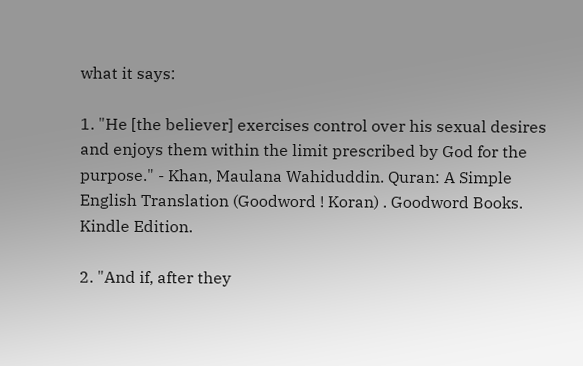what it says:

1. "He [the believer] exercises control over his sexual desires and enjoys them within the limit prescribed by God for the purpose." - Khan, Maulana Wahiduddin. Quran: A Simple English Translation (Goodword ! Koran) . Goodword Books. Kindle Edition.

2. "And if, after they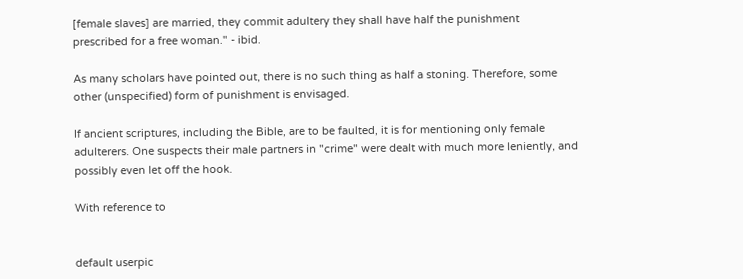[female slaves] are married, they commit adultery they shall have half the punishment prescribed for a free woman." - ibid.

As many scholars have pointed out, there is no such thing as half a stoning. Therefore, some other (unspecified) form of punishment is envisaged.

If ancient scriptures, including the Bible, are to be faulted, it is for mentioning only female adulterers. One suspects their male partners in "crime" were dealt with much more leniently, and possibly even let off the hook.

With reference to


default userpic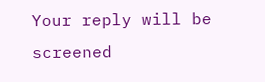Your reply will be screened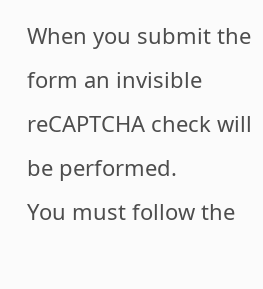When you submit the form an invisible reCAPTCHA check will be performed.
You must follow the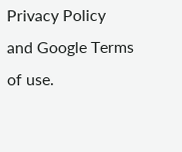Privacy Policy and Google Terms of use.